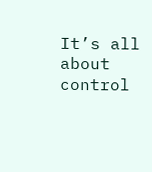It’s all about control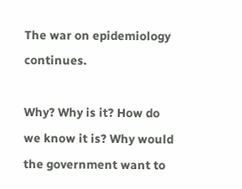The war on epidemiology continues.

Why? Why is it? How do we know it is? Why would the government want to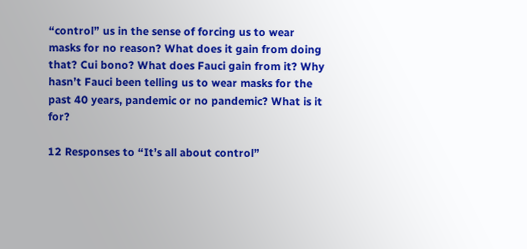“control” us in the sense of forcing us to wear masks for no reason? What does it gain from doing that? Cui bono? What does Fauci gain from it? Why hasn’t Fauci been telling us to wear masks for the past 40 years, pandemic or no pandemic? What is it for?

12 Responses to “It’s all about control”